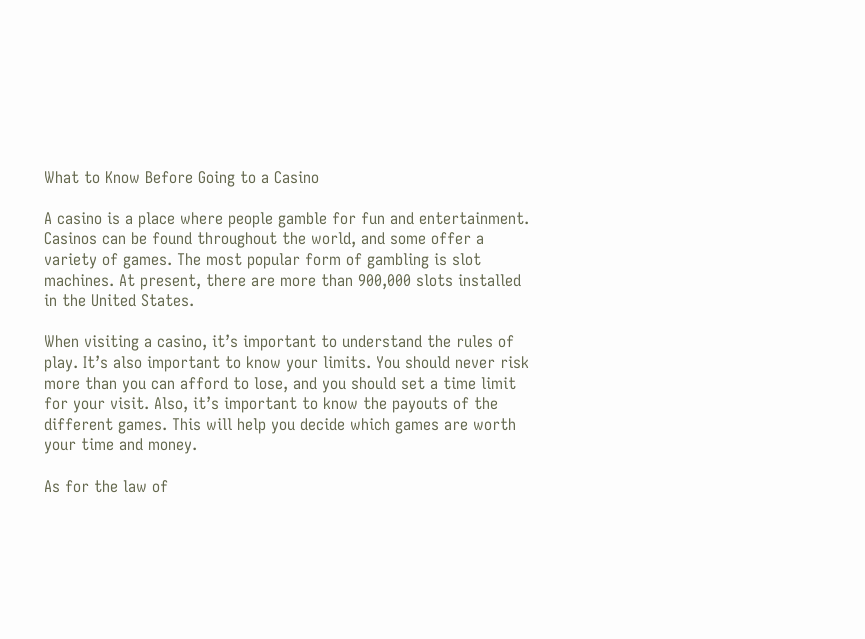What to Know Before Going to a Casino

A casino is a place where people gamble for fun and entertainment. Casinos can be found throughout the world, and some offer a variety of games. The most popular form of gambling is slot machines. At present, there are more than 900,000 slots installed in the United States.

When visiting a casino, it’s important to understand the rules of play. It’s also important to know your limits. You should never risk more than you can afford to lose, and you should set a time limit for your visit. Also, it’s important to know the payouts of the different games. This will help you decide which games are worth your time and money.

As for the law of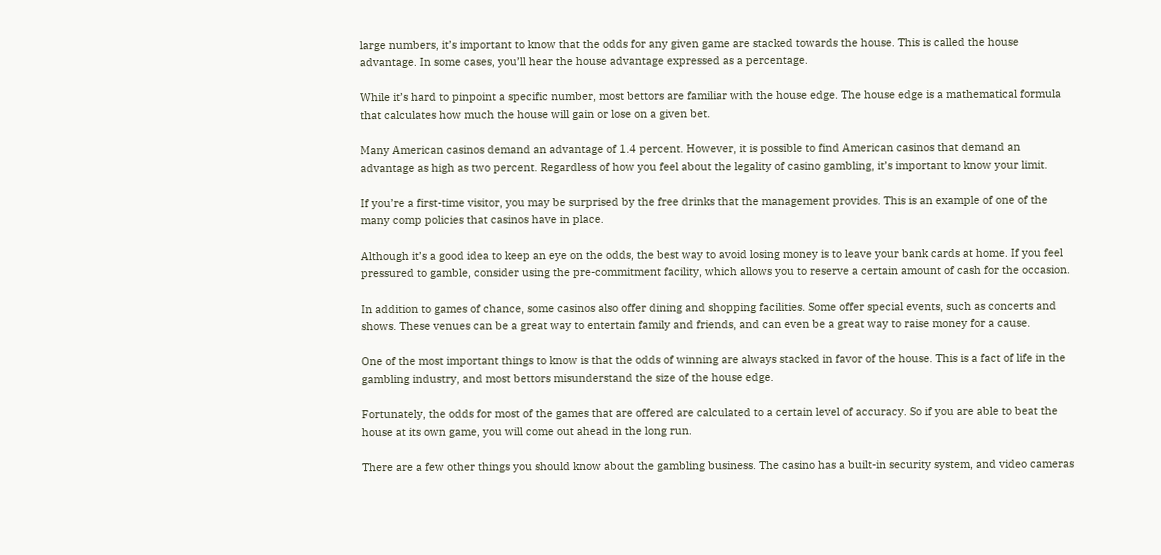large numbers, it’s important to know that the odds for any given game are stacked towards the house. This is called the house advantage. In some cases, you’ll hear the house advantage expressed as a percentage.

While it’s hard to pinpoint a specific number, most bettors are familiar with the house edge. The house edge is a mathematical formula that calculates how much the house will gain or lose on a given bet.

Many American casinos demand an advantage of 1.4 percent. However, it is possible to find American casinos that demand an advantage as high as two percent. Regardless of how you feel about the legality of casino gambling, it’s important to know your limit.

If you’re a first-time visitor, you may be surprised by the free drinks that the management provides. This is an example of one of the many comp policies that casinos have in place.

Although it’s a good idea to keep an eye on the odds, the best way to avoid losing money is to leave your bank cards at home. If you feel pressured to gamble, consider using the pre-commitment facility, which allows you to reserve a certain amount of cash for the occasion.

In addition to games of chance, some casinos also offer dining and shopping facilities. Some offer special events, such as concerts and shows. These venues can be a great way to entertain family and friends, and can even be a great way to raise money for a cause.

One of the most important things to know is that the odds of winning are always stacked in favor of the house. This is a fact of life in the gambling industry, and most bettors misunderstand the size of the house edge.

Fortunately, the odds for most of the games that are offered are calculated to a certain level of accuracy. So if you are able to beat the house at its own game, you will come out ahead in the long run.

There are a few other things you should know about the gambling business. The casino has a built-in security system, and video cameras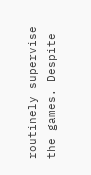routinely supervise the games. Despite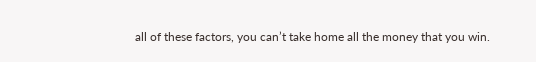all of these factors, you can’t take home all the money that you win.